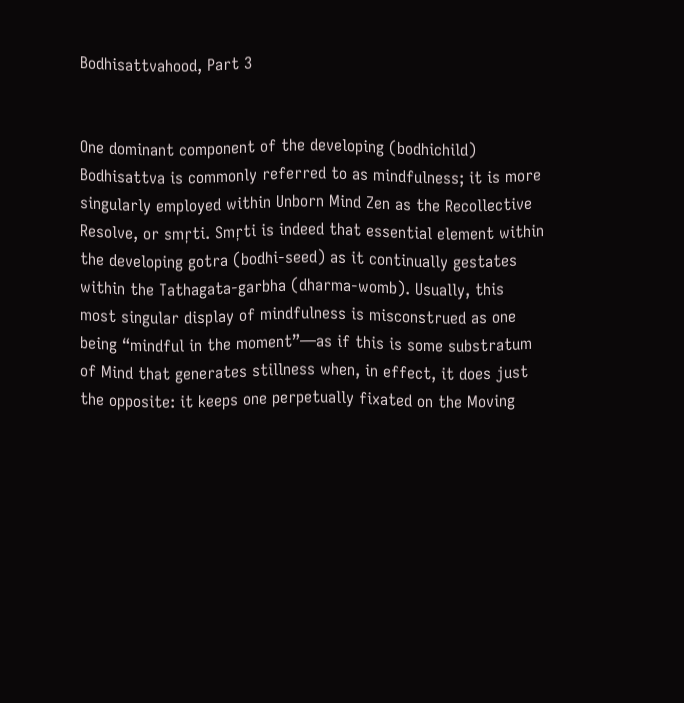Bodhisattvahood, Part 3


One dominant component of the developing (bodhichild) Bodhisattva is commonly referred to as mindfulness; it is more singularly employed within Unborn Mind Zen as the Recollective Resolve, or smŗti. Smŗti is indeed that essential element within the developing gotra (bodhi-seed) as it continually gestates within the Tathagata-garbha (dharma-womb). Usually, this most singular display of mindfulness is misconstrued as one being “mindful in the moment”—as if this is some substratum of Mind that generates stillness when, in effect, it does just the opposite: it keeps one perpetually fixated on the Moving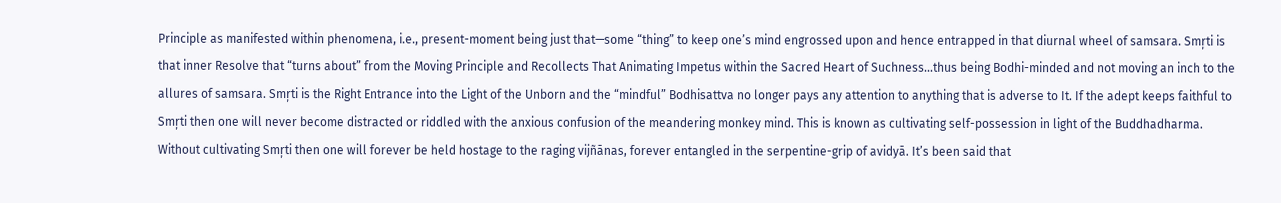Principle as manifested within phenomena, i.e., present-moment being just that—some “thing” to keep one’s mind engrossed upon and hence entrapped in that diurnal wheel of samsara. Smŗti is that inner Resolve that “turns about” from the Moving Principle and Recollects That Animating Impetus within the Sacred Heart of Suchness…thus being Bodhi-minded and not moving an inch to the allures of samsara. Smŗti is the Right Entrance into the Light of the Unborn and the “mindful” Bodhisattva no longer pays any attention to anything that is adverse to It. If the adept keeps faithful to Smŗti then one will never become distracted or riddled with the anxious confusion of the meandering monkey mind. This is known as cultivating self-possession in light of the Buddhadharma. Without cultivating Smŗti then one will forever be held hostage to the raging vijñānas, forever entangled in the serpentine-grip of avidyā. It’s been said that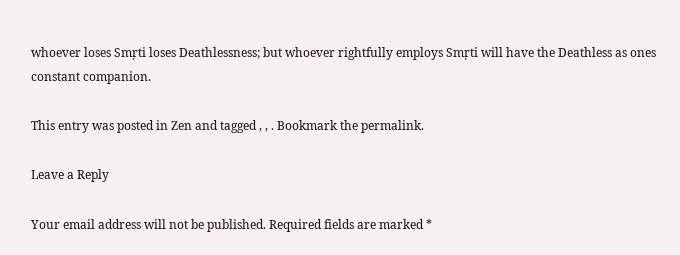whoever loses Smŗti loses Deathlessness; but whoever rightfully employs Smŗti will have the Deathless as ones constant companion.

This entry was posted in Zen and tagged , , . Bookmark the permalink.

Leave a Reply

Your email address will not be published. Required fields are marked *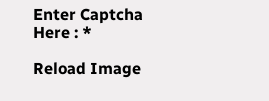Enter Captcha Here : *

Reload Image